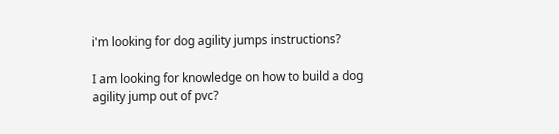i'm looking for dog agility jumps instructions?

I am looking for knowledge on how to build a dog agility jump out of pvc?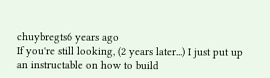chuybregts6 years ago
If you're still looking, (2 years later...) I just put up an instructable on how to build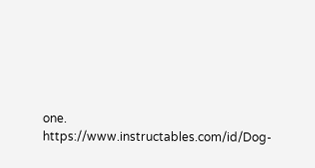one. https://www.instructables.com/id/Dog-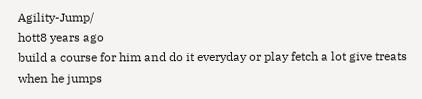Agility-Jump/
hott8 years ago
build a course for him and do it everyday or play fetch a lot give treats when he jumps